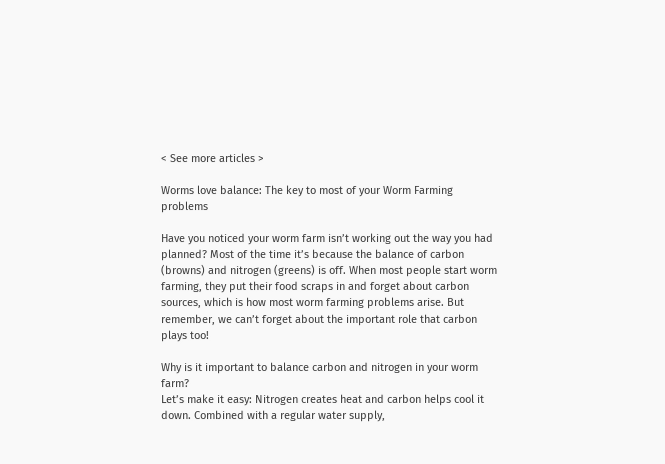< See more articles >

Worms love balance: The key to most of your Worm Farming problems

Have you noticed your worm farm isn’t working out the way you had planned? Most of the time it’s because the balance of carbon (browns) and nitrogen (greens) is off. When most people start worm farming, they put their food scraps in and forget about carbon sources, which is how most worm farming problems arise. But remember, we can’t forget about the important role that carbon plays too!

Why is it important to balance carbon and nitrogen in your worm farm?
Let’s make it easy: Nitrogen creates heat and carbon helps cool it down. Combined with a regular water supply,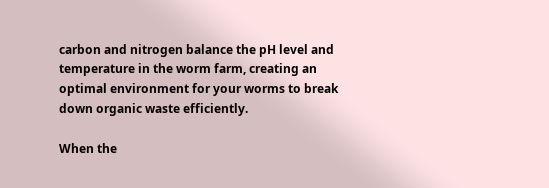carbon and nitrogen balance the pH level and temperature in the worm farm, creating an optimal environment for your worms to break down organic waste efficiently.

When the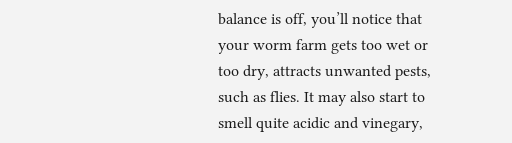balance is off, you’ll notice that your worm farm gets too wet or too dry, attracts unwanted pests, such as flies. It may also start to smell quite acidic and vinegary,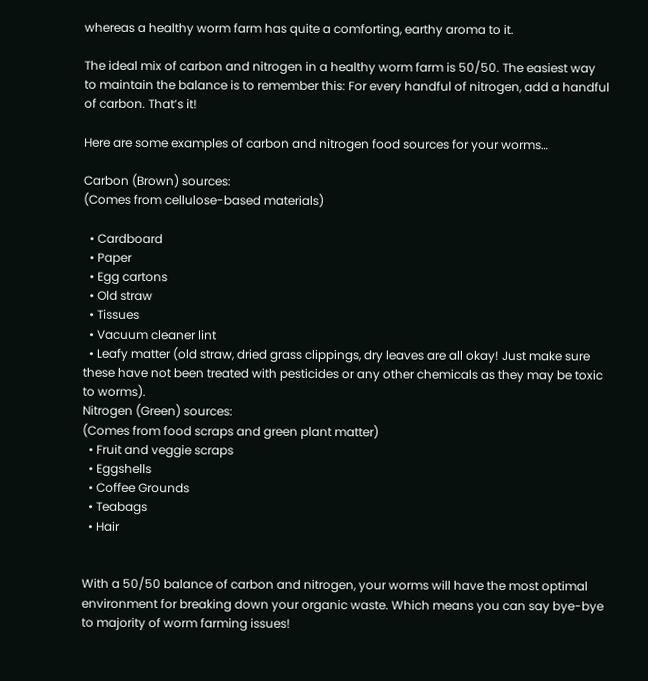whereas a healthy worm farm has quite a comforting, earthy aroma to it.

The ideal mix of carbon and nitrogen in a healthy worm farm is 50/50. The easiest way to maintain the balance is to remember this: For every handful of nitrogen, add a handful of carbon. That’s it!

Here are some examples of carbon and nitrogen food sources for your worms…

Carbon (Brown) sources:
(Comes from cellulose-based materials)

  • Cardboard
  • Paper
  • Egg cartons
  • Old straw
  • Tissues
  • Vacuum cleaner lint
  • Leafy matter (old straw, dried grass clippings, dry leaves are all okay! Just make sure these have not been treated with pesticides or any other chemicals as they may be toxic to worms).
Nitrogen (Green) sources:
(Comes from food scraps and green plant matter)
  • Fruit and veggie scraps
  • Eggshells
  • Coffee Grounds
  • Teabags
  • Hair


With a 50/50 balance of carbon and nitrogen, your worms will have the most optimal environment for breaking down your organic waste. Which means you can say bye-bye to majority of worm farming issues!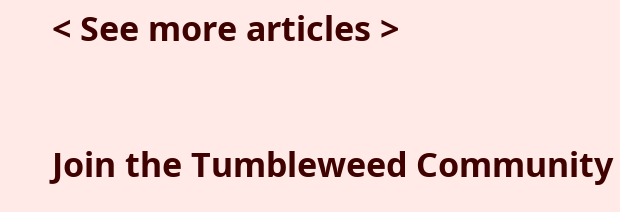< See more articles >

Join the Tumbleweed Community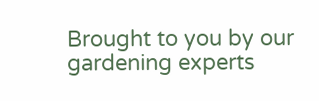Brought to you by our gardening experts